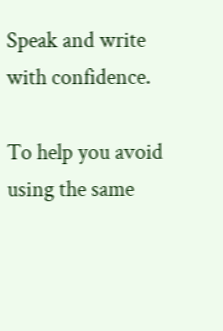Speak and write with confidence.

To help you avoid using the same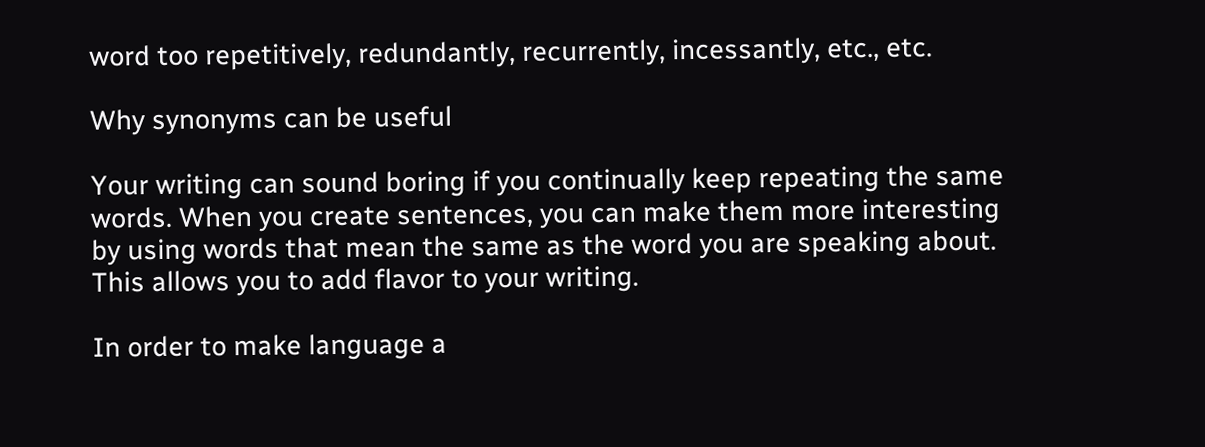word too repetitively, redundantly, recurrently, incessantly, etc., etc.

Why synonyms can be useful

Your writing can sound boring if you continually keep repeating the same words. When you create sentences, you can make them more interesting by using words that mean the same as the word you are speaking about. This allows you to add flavor to your writing.

In order to make language a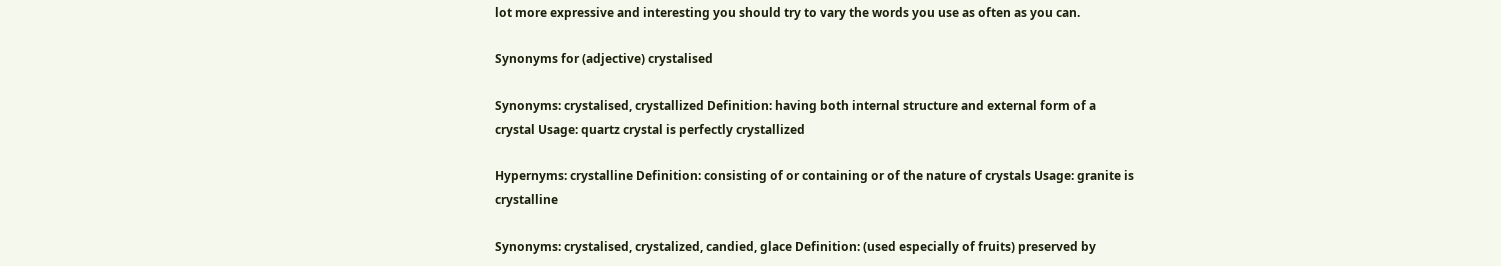lot more expressive and interesting you should try to vary the words you use as often as you can.

Synonyms for (adjective) crystalised

Synonyms: crystalised, crystallized Definition: having both internal structure and external form of a crystal Usage: quartz crystal is perfectly crystallized

Hypernyms: crystalline Definition: consisting of or containing or of the nature of crystals Usage: granite is crystalline

Synonyms: crystalised, crystalized, candied, glace Definition: (used especially of fruits) preserved by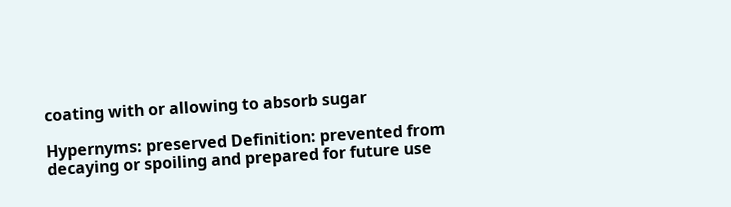coating with or allowing to absorb sugar

Hypernyms: preserved Definition: prevented from decaying or spoiling and prepared for future use